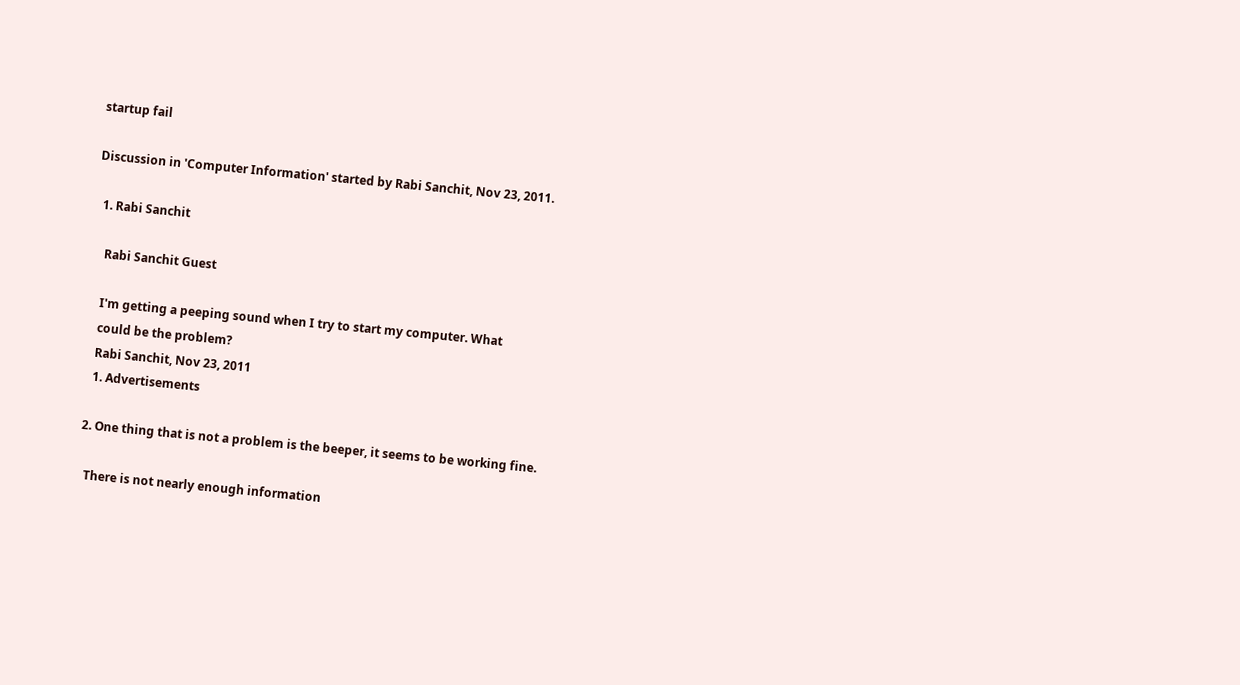startup fail

Discussion in 'Computer Information' started by Rabi Sanchit, Nov 23, 2011.

  1. Rabi Sanchit

    Rabi Sanchit Guest

    I'm getting a peeping sound when I try to start my computer. What
    could be the problem?
    Rabi Sanchit, Nov 23, 2011
    1. Advertisements

  2. One thing that is not a problem is the beeper, it seems to be working fine.

    There is not nearly enough information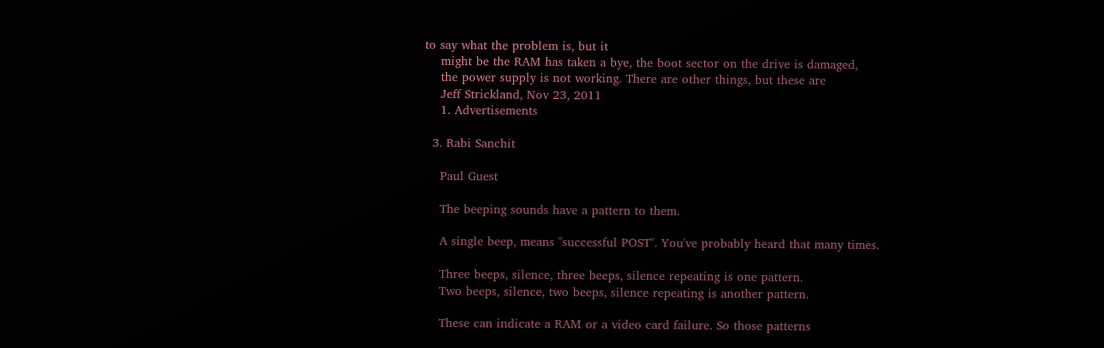to say what the problem is, but it
    might be the RAM has taken a bye, the boot sector on the drive is damaged,
    the power supply is not working. There are other things, but these are
    Jeff Strickland, Nov 23, 2011
    1. Advertisements

  3. Rabi Sanchit

    Paul Guest

    The beeping sounds have a pattern to them.

    A single beep, means "successful POST". You've probably heard that many times.

    Three beeps, silence, three beeps, silence repeating is one pattern.
    Two beeps, silence, two beeps, silence repeating is another pattern.

    These can indicate a RAM or a video card failure. So those patterns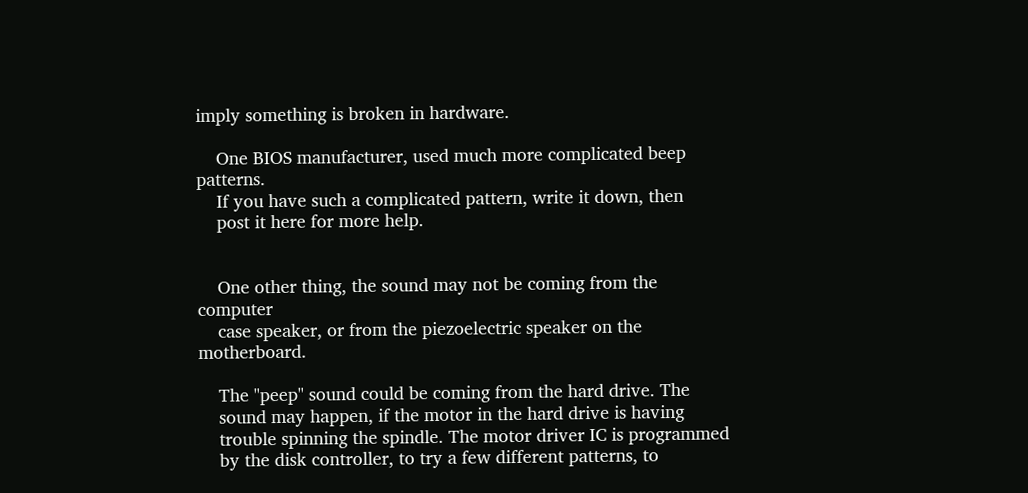imply something is broken in hardware.

    One BIOS manufacturer, used much more complicated beep patterns.
    If you have such a complicated pattern, write it down, then
    post it here for more help.


    One other thing, the sound may not be coming from the computer
    case speaker, or from the piezoelectric speaker on the motherboard.

    The "peep" sound could be coming from the hard drive. The
    sound may happen, if the motor in the hard drive is having
    trouble spinning the spindle. The motor driver IC is programmed
    by the disk controller, to try a few different patterns, to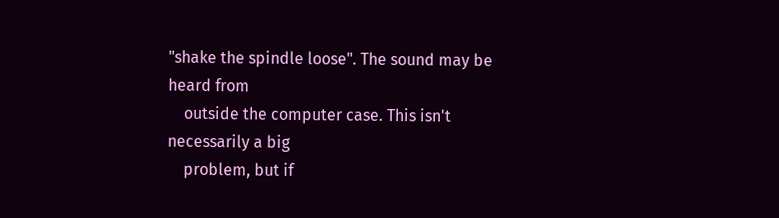"shake the spindle loose". The sound may be heard from
    outside the computer case. This isn't necessarily a big
    problem, but if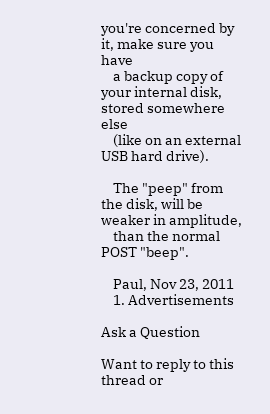you're concerned by it, make sure you have
    a backup copy of your internal disk, stored somewhere else
    (like on an external USB hard drive).

    The "peep" from the disk, will be weaker in amplitude,
    than the normal POST "beep".

    Paul, Nov 23, 2011
    1. Advertisements

Ask a Question

Want to reply to this thread or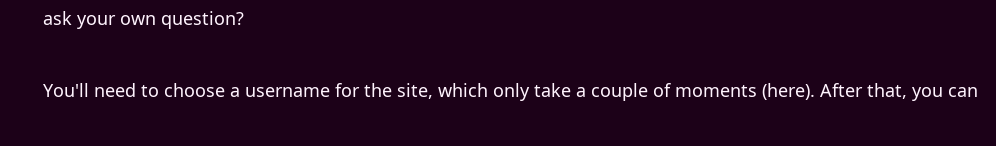ask your own question?

You'll need to choose a username for the site, which only take a couple of moments (here). After that, you can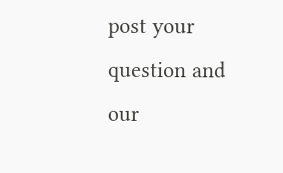post your question and our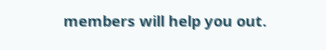members will help you out.